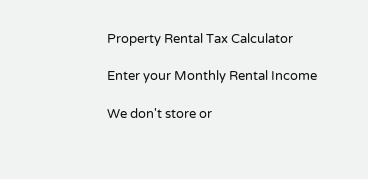Property Rental Tax Calculator

Enter your Monthly Rental Income

We don't store or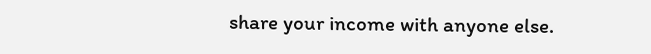share your income with anyone else.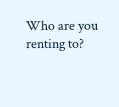Who are you renting to?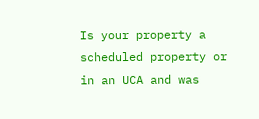Is your property a scheduled property or in an UCA and was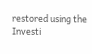restored using the Investi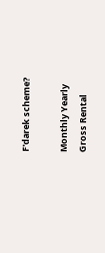F'darek scheme?

Monthly Yearly
Gross Rental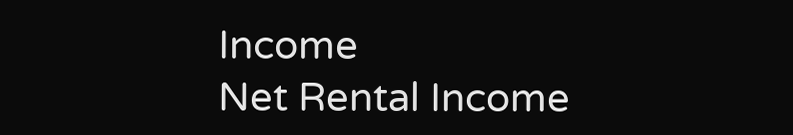Income
Net Rental Income